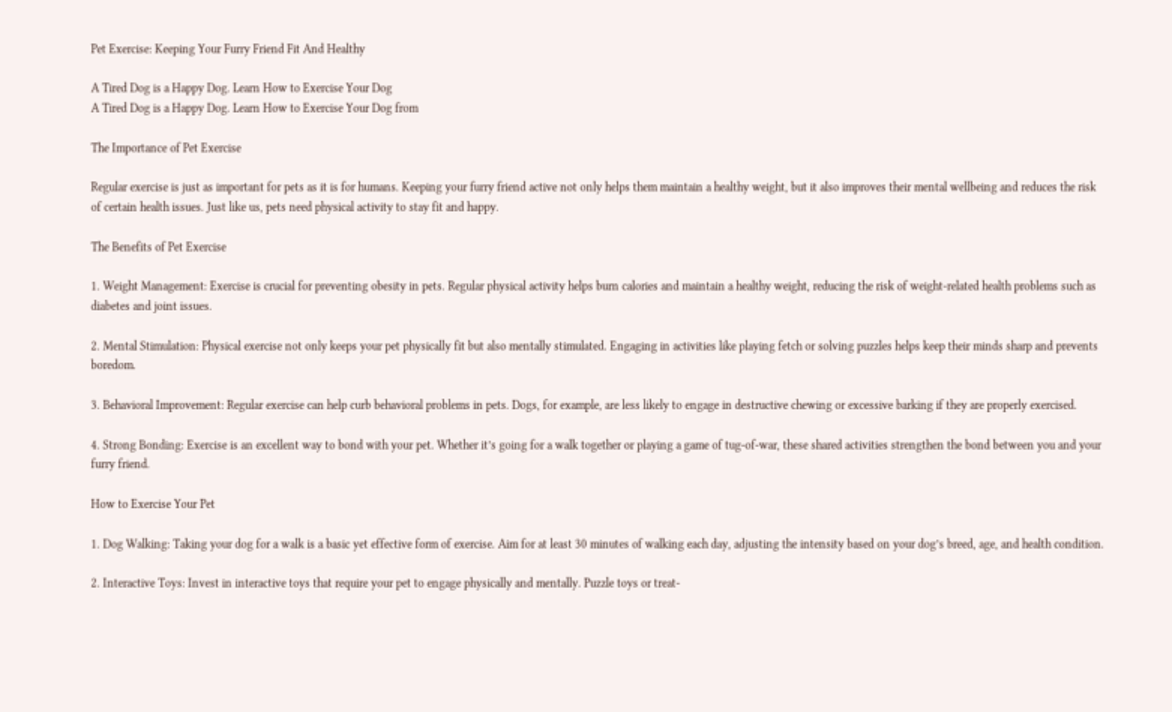Pet Exercise: Keeping Your Furry Friend Fit And Healthy

A Tired Dog is a Happy Dog. Learn How to Exercise Your Dog
A Tired Dog is a Happy Dog. Learn How to Exercise Your Dog from

The Importance of Pet Exercise

Regular exercise is just as important for pets as it is for humans. Keeping your furry friend active not only helps them maintain a healthy weight, but it also improves their mental wellbeing and reduces the risk of certain health issues. Just like us, pets need physical activity to stay fit and happy.

The Benefits of Pet Exercise

1. Weight Management: Exercise is crucial for preventing obesity in pets. Regular physical activity helps burn calories and maintain a healthy weight, reducing the risk of weight-related health problems such as diabetes and joint issues.

2. Mental Stimulation: Physical exercise not only keeps your pet physically fit but also mentally stimulated. Engaging in activities like playing fetch or solving puzzles helps keep their minds sharp and prevents boredom.

3. Behavioral Improvement: Regular exercise can help curb behavioral problems in pets. Dogs, for example, are less likely to engage in destructive chewing or excessive barking if they are properly exercised.

4. Strong Bonding: Exercise is an excellent way to bond with your pet. Whether it’s going for a walk together or playing a game of tug-of-war, these shared activities strengthen the bond between you and your furry friend.

How to Exercise Your Pet

1. Dog Walking: Taking your dog for a walk is a basic yet effective form of exercise. Aim for at least 30 minutes of walking each day, adjusting the intensity based on your dog’s breed, age, and health condition.

2. Interactive Toys: Invest in interactive toys that require your pet to engage physically and mentally. Puzzle toys or treat-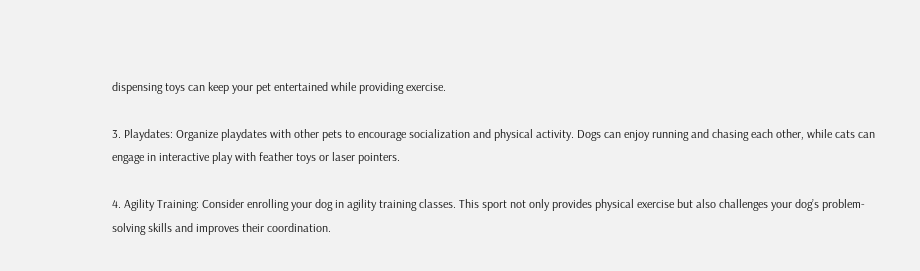dispensing toys can keep your pet entertained while providing exercise.

3. Playdates: Organize playdates with other pets to encourage socialization and physical activity. Dogs can enjoy running and chasing each other, while cats can engage in interactive play with feather toys or laser pointers.

4. Agility Training: Consider enrolling your dog in agility training classes. This sport not only provides physical exercise but also challenges your dog’s problem-solving skills and improves their coordination.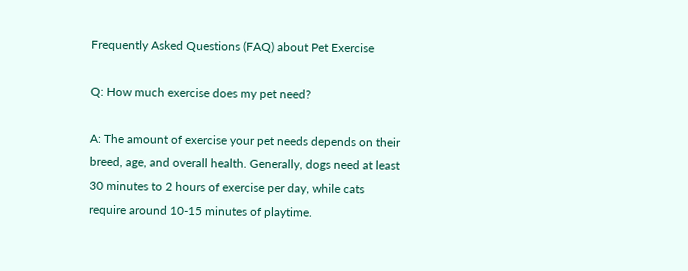Frequently Asked Questions (FAQ) about Pet Exercise

Q: How much exercise does my pet need?

A: The amount of exercise your pet needs depends on their breed, age, and overall health. Generally, dogs need at least 30 minutes to 2 hours of exercise per day, while cats require around 10-15 minutes of playtime.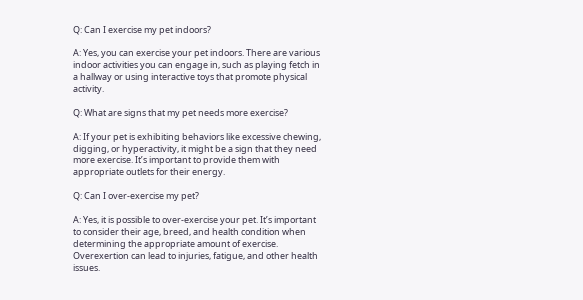Q: Can I exercise my pet indoors?

A: Yes, you can exercise your pet indoors. There are various indoor activities you can engage in, such as playing fetch in a hallway or using interactive toys that promote physical activity.

Q: What are signs that my pet needs more exercise?

A: If your pet is exhibiting behaviors like excessive chewing, digging, or hyperactivity, it might be a sign that they need more exercise. It’s important to provide them with appropriate outlets for their energy.

Q: Can I over-exercise my pet?

A: Yes, it is possible to over-exercise your pet. It’s important to consider their age, breed, and health condition when determining the appropriate amount of exercise. Overexertion can lead to injuries, fatigue, and other health issues.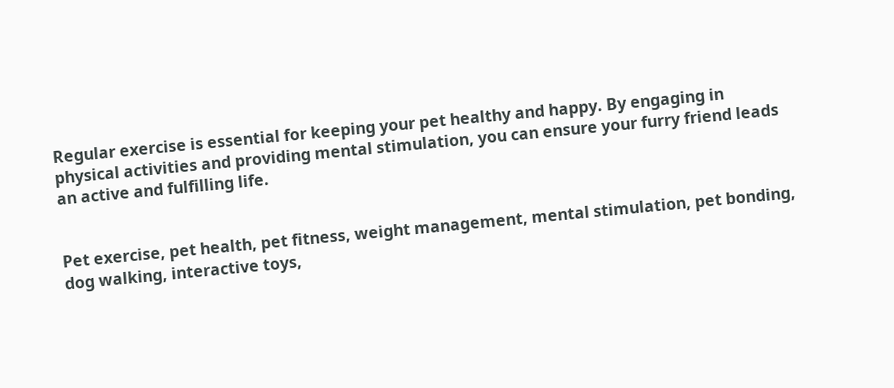Regular exercise is essential for keeping your pet healthy and happy. By engaging in physical activities and providing mental stimulation, you can ensure your furry friend leads an active and fulfilling life.


Pet exercise, pet health, pet fitness, weight management, mental stimulation, pet bonding, dog walking, interactive toys,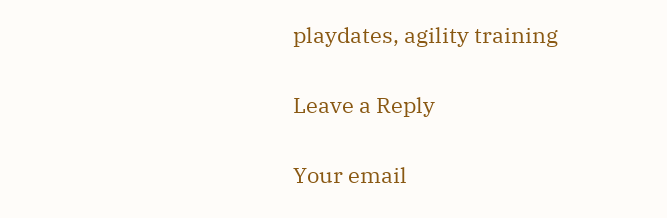playdates, agility training

Leave a Reply

Your email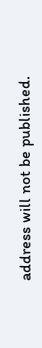address will not be published.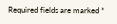Required fields are marked *